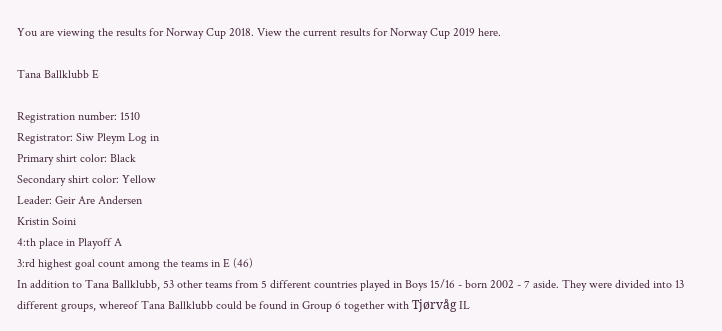You are viewing the results for Norway Cup 2018. View the current results for Norway Cup 2019 here.

Tana Ballklubb E

Registration number: 1510
Registrator: Siw Pleym Log in
Primary shirt color: Black
Secondary shirt color: Yellow
Leader: Geir Are Andersen
Kristin Soini
4:th place in Playoff A
3:rd highest goal count among the teams in E (46)
In addition to Tana Ballklubb, 53 other teams from 5 different countries played in Boys 15/16 - born 2002 - 7 aside. They were divided into 13 different groups, whereof Tana Ballklubb could be found in Group 6 together with Tjørvåg IL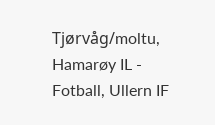Tjørvåg/moltu, Hamarøy IL - Fotball, Ullern IF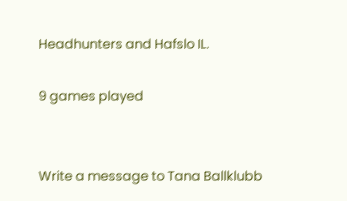Headhunters and Hafslo IL.

9 games played


Write a message to Tana Ballklubb